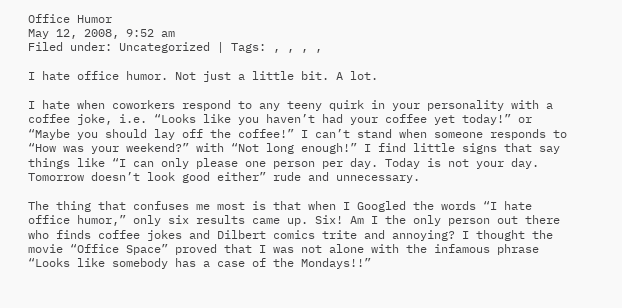Office Humor
May 12, 2008, 9:52 am
Filed under: Uncategorized | Tags: , , , ,

I hate office humor. Not just a little bit. A lot.

I hate when coworkers respond to any teeny quirk in your personality with a coffee joke, i.e. “Looks like you haven’t had your coffee yet today!” or “Maybe you should lay off the coffee!” I can’t stand when someone responds to “How was your weekend?” with “Not long enough!” I find little signs that say things like “I can only please one person per day. Today is not your day. Tomorrow doesn’t look good either” rude and unnecessary.

The thing that confuses me most is that when I Googled the words “I hate office humor,” only six results came up. Six! Am I the only person out there who finds coffee jokes and Dilbert comics trite and annoying? I thought the movie “Office Space” proved that I was not alone with the infamous phrase “Looks like somebody has a case of the Mondays!!”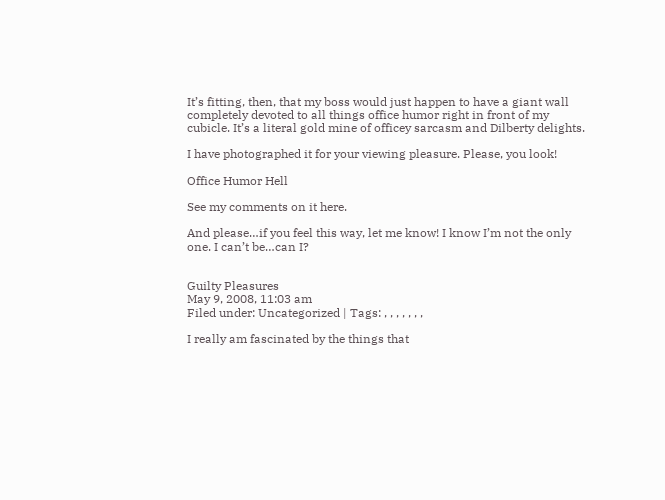It’s fitting, then, that my boss would just happen to have a giant wall completely devoted to all things office humor right in front of my cubicle. It’s a literal gold mine of officey sarcasm and Dilberty delights.

I have photographed it for your viewing pleasure. Please, you look!

Office Humor Hell

See my comments on it here.

And please…if you feel this way, let me know! I know I’m not the only one. I can’t be…can I?


Guilty Pleasures
May 9, 2008, 11:03 am
Filed under: Uncategorized | Tags: , , , , , , ,

I really am fascinated by the things that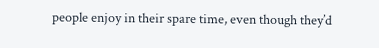people enjoy in their spare time, even though they’d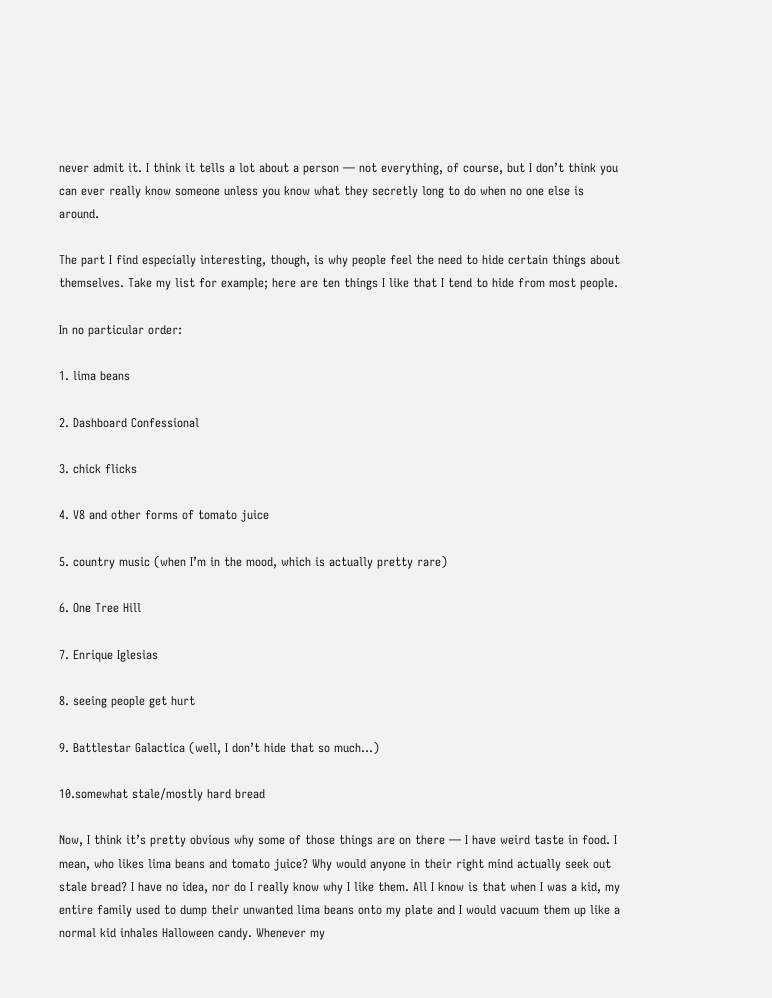never admit it. I think it tells a lot about a person — not everything, of course, but I don’t think you can ever really know someone unless you know what they secretly long to do when no one else is around.

The part I find especially interesting, though, is why people feel the need to hide certain things about themselves. Take my list for example; here are ten things I like that I tend to hide from most people.

In no particular order:

1. lima beans

2. Dashboard Confessional

3. chick flicks

4. V8 and other forms of tomato juice

5. country music (when I’m in the mood, which is actually pretty rare)

6. One Tree Hill

7. Enrique Iglesias

8. seeing people get hurt

9. Battlestar Galactica (well, I don’t hide that so much…)

10.somewhat stale/mostly hard bread

Now, I think it’s pretty obvious why some of those things are on there — I have weird taste in food. I mean, who likes lima beans and tomato juice? Why would anyone in their right mind actually seek out stale bread? I have no idea, nor do I really know why I like them. All I know is that when I was a kid, my entire family used to dump their unwanted lima beans onto my plate and I would vacuum them up like a normal kid inhales Halloween candy. Whenever my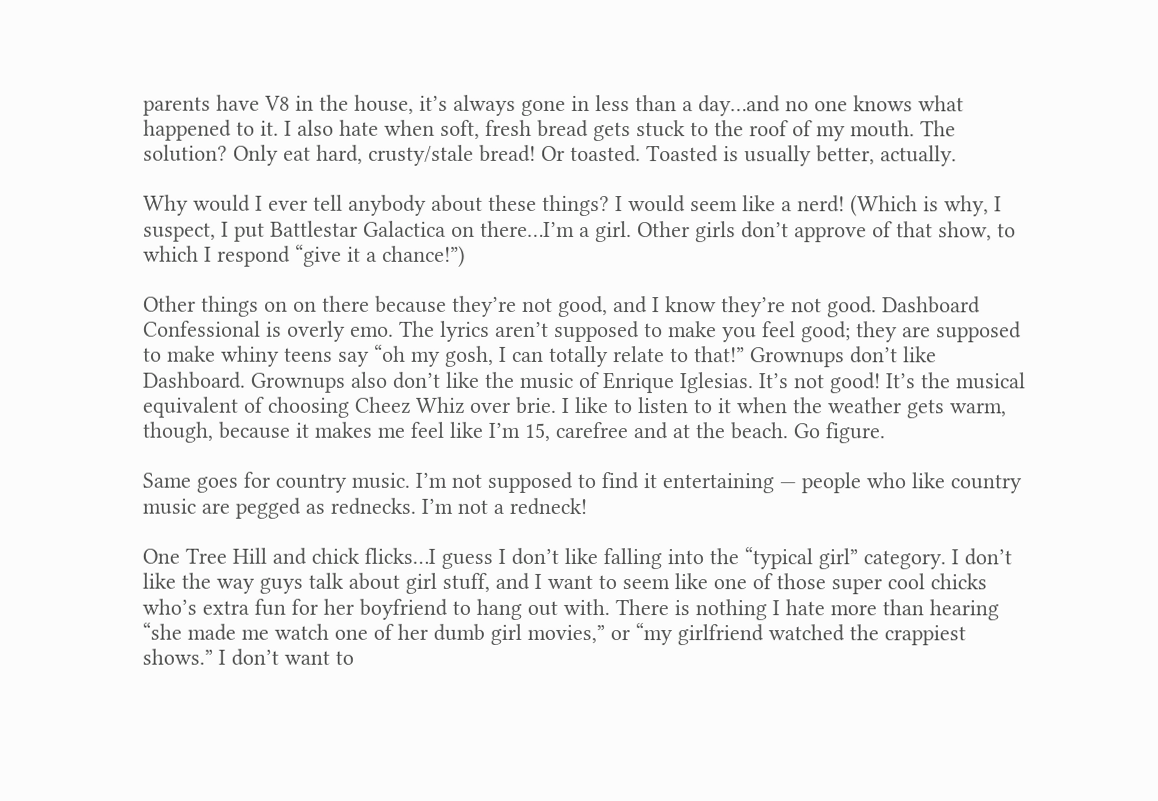parents have V8 in the house, it’s always gone in less than a day…and no one knows what happened to it. I also hate when soft, fresh bread gets stuck to the roof of my mouth. The solution? Only eat hard, crusty/stale bread! Or toasted. Toasted is usually better, actually.

Why would I ever tell anybody about these things? I would seem like a nerd! (Which is why, I suspect, I put Battlestar Galactica on there…I’m a girl. Other girls don’t approve of that show, to which I respond “give it a chance!”)

Other things on on there because they’re not good, and I know they’re not good. Dashboard Confessional is overly emo. The lyrics aren’t supposed to make you feel good; they are supposed to make whiny teens say “oh my gosh, I can totally relate to that!” Grownups don’t like Dashboard. Grownups also don’t like the music of Enrique Iglesias. It’s not good! It’s the musical equivalent of choosing Cheez Whiz over brie. I like to listen to it when the weather gets warm, though, because it makes me feel like I’m 15, carefree and at the beach. Go figure.

Same goes for country music. I’m not supposed to find it entertaining — people who like country music are pegged as rednecks. I’m not a redneck!

One Tree Hill and chick flicks…I guess I don’t like falling into the “typical girl” category. I don’t like the way guys talk about girl stuff, and I want to seem like one of those super cool chicks who’s extra fun for her boyfriend to hang out with. There is nothing I hate more than hearing “she made me watch one of her dumb girl movies,” or “my girlfriend watched the crappiest shows.” I don’t want to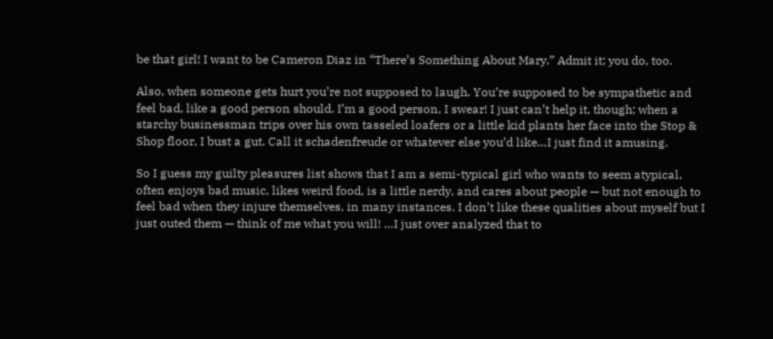be that girl! I want to be Cameron Diaz in “There’s Something About Mary.” Admit it; you do, too.

Also, when someone gets hurt you’re not supposed to laugh. You’re supposed to be sympathetic and feel bad, like a good person should. I’m a good person, I swear! I just can’t help it, though; when a starchy businessman trips over his own tasseled loafers or a little kid plants her face into the Stop & Shop floor, I bust a gut. Call it schadenfreude or whatever else you’d like…I just find it amusing.

So I guess my guilty pleasures list shows that I am a semi-typical girl who wants to seem atypical, often enjoys bad music, likes weird food, is a little nerdy, and cares about people — but not enough to feel bad when they injure themselves, in many instances. I don’t like these qualities about myself but I just outed them — think of me what you will! …I just over analyzed that to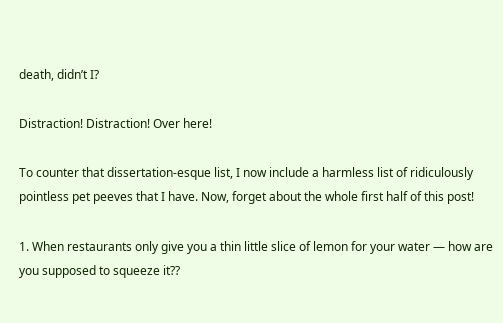death, didn’t I?

Distraction! Distraction! Over here!

To counter that dissertation-esque list, I now include a harmless list of ridiculously pointless pet peeves that I have. Now, forget about the whole first half of this post!

1. When restaurants only give you a thin little slice of lemon for your water — how are you supposed to squeeze it??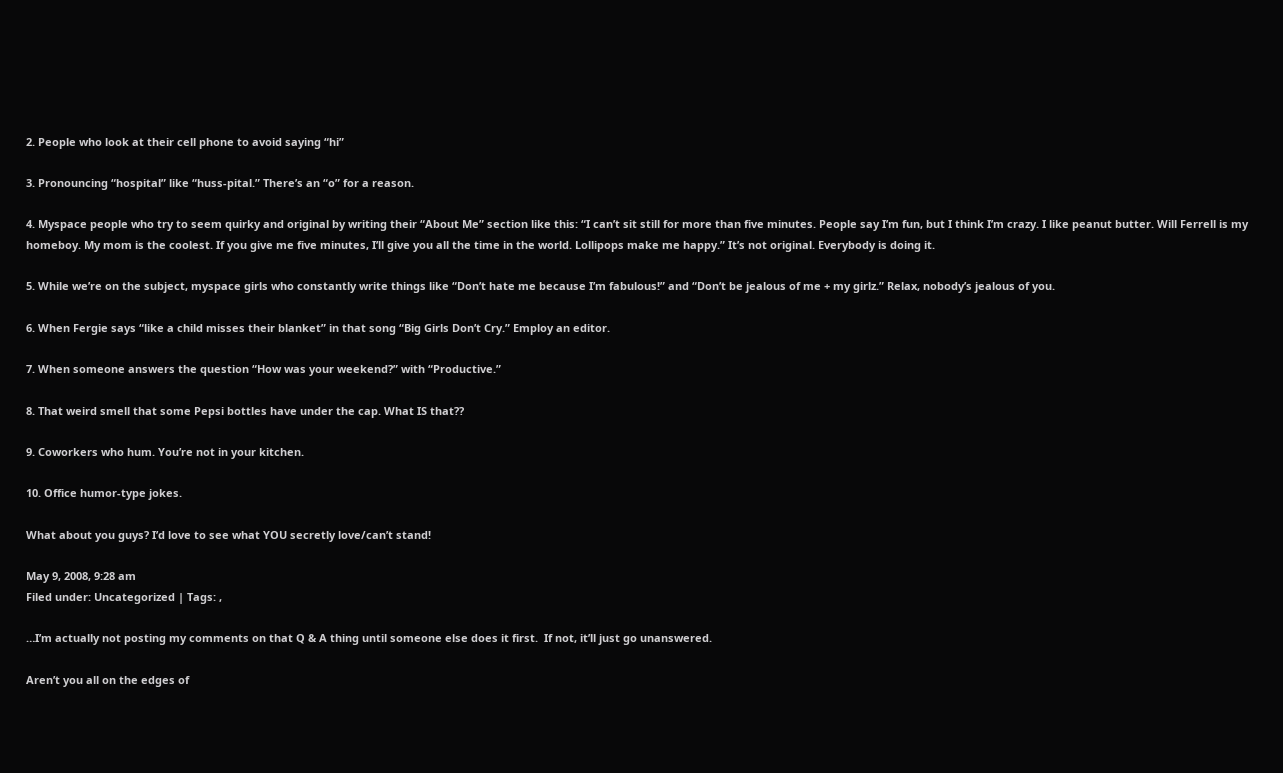2. People who look at their cell phone to avoid saying “hi”

3. Pronouncing “hospital” like “huss-pital.” There’s an “o” for a reason.

4. Myspace people who try to seem quirky and original by writing their “About Me” section like this: “I can’t sit still for more than five minutes. People say I’m fun, but I think I’m crazy. I like peanut butter. Will Ferrell is my homeboy. My mom is the coolest. If you give me five minutes, I’ll give you all the time in the world. Lollipops make me happy.” It’s not original. Everybody is doing it.

5. While we’re on the subject, myspace girls who constantly write things like “Don’t hate me because I’m fabulous!” and “Don’t be jealous of me + my girlz.” Relax, nobody’s jealous of you.

6. When Fergie says “like a child misses their blanket” in that song “Big Girls Don’t Cry.” Employ an editor.

7. When someone answers the question “How was your weekend?” with “Productive.”

8. That weird smell that some Pepsi bottles have under the cap. What IS that??

9. Coworkers who hum. You’re not in your kitchen.

10. Office humor-type jokes.

What about you guys? I’d love to see what YOU secretly love/can’t stand!

May 9, 2008, 9:28 am
Filed under: Uncategorized | Tags: ,

…I’m actually not posting my comments on that Q & A thing until someone else does it first.  If not, it’ll just go unanswered.

Aren’t you all on the edges of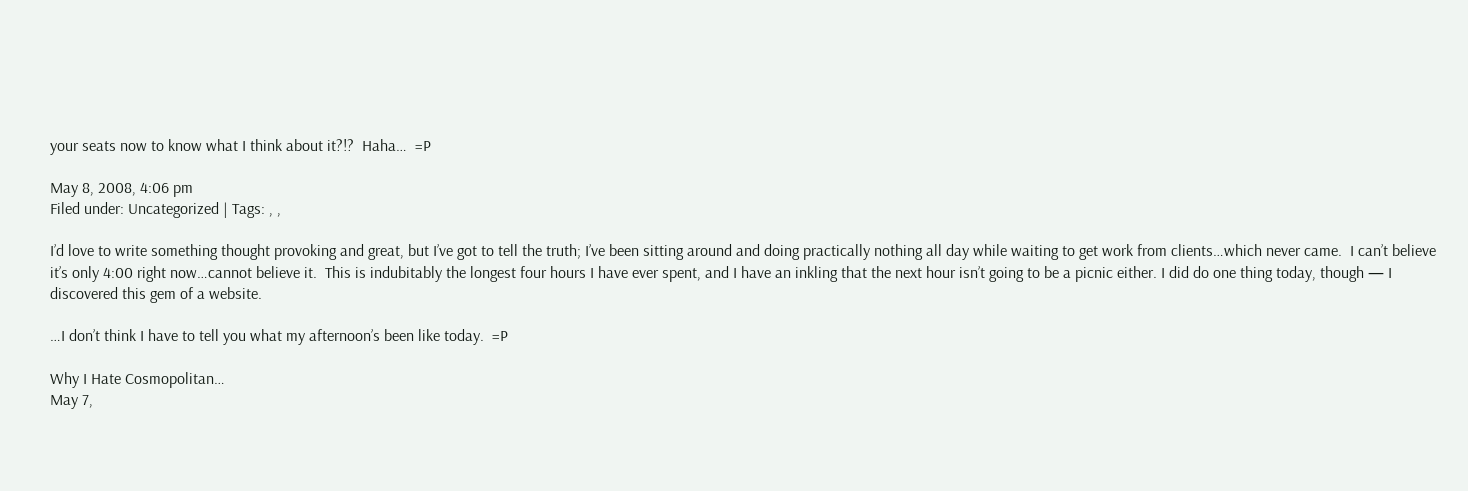your seats now to know what I think about it?!?  Haha…  =P

May 8, 2008, 4:06 pm
Filed under: Uncategorized | Tags: , ,

I’d love to write something thought provoking and great, but I’ve got to tell the truth; I’ve been sitting around and doing practically nothing all day while waiting to get work from clients…which never came.  I can’t believe it’s only 4:00 right now…cannot believe it.  This is indubitably the longest four hours I have ever spent, and I have an inkling that the next hour isn’t going to be a picnic either. I did do one thing today, though — I discovered this gem of a website.

…I don’t think I have to tell you what my afternoon’s been like today.  =P

Why I Hate Cosmopolitan…
May 7,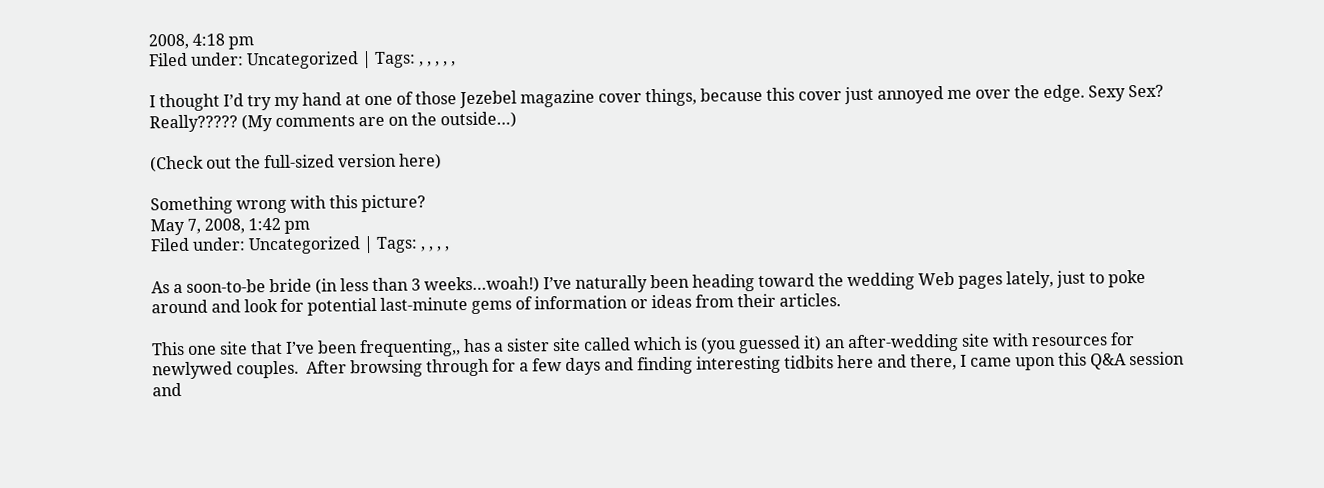2008, 4:18 pm
Filed under: Uncategorized | Tags: , , , , ,

I thought I’d try my hand at one of those Jezebel magazine cover things, because this cover just annoyed me over the edge. Sexy Sex? Really????? (My comments are on the outside…)

(Check out the full-sized version here)

Something wrong with this picture?
May 7, 2008, 1:42 pm
Filed under: Uncategorized | Tags: , , , ,

As a soon-to-be bride (in less than 3 weeks…woah!) I’ve naturally been heading toward the wedding Web pages lately, just to poke around and look for potential last-minute gems of information or ideas from their articles.

This one site that I’ve been frequenting,, has a sister site called which is (you guessed it) an after-wedding site with resources for newlywed couples.  After browsing through for a few days and finding interesting tidbits here and there, I came upon this Q&A session and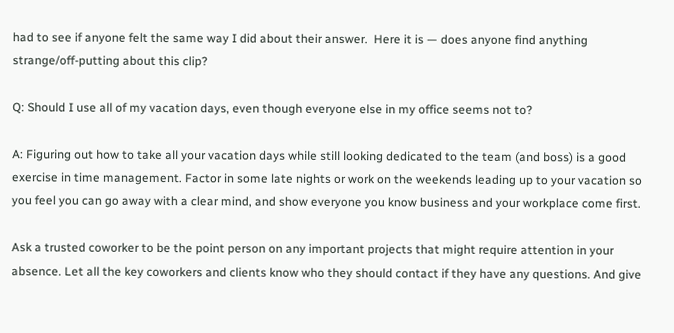had to see if anyone felt the same way I did about their answer.  Here it is — does anyone find anything strange/off-putting about this clip?

Q: Should I use all of my vacation days, even though everyone else in my office seems not to?

A: Figuring out how to take all your vacation days while still looking dedicated to the team (and boss) is a good exercise in time management. Factor in some late nights or work on the weekends leading up to your vacation so you feel you can go away with a clear mind, and show everyone you know business and your workplace come first.

Ask a trusted coworker to be the point person on any important projects that might require attention in your absence. Let all the key coworkers and clients know who they should contact if they have any questions. And give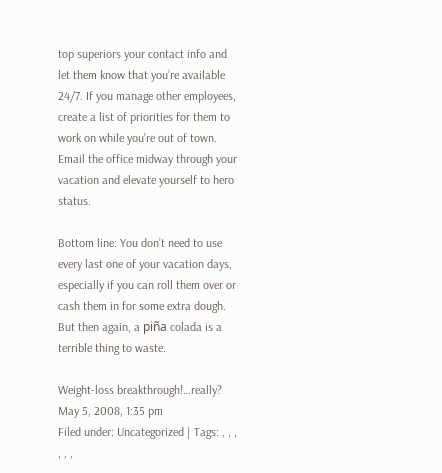top superiors your contact info and let them know that you’re available 24/7. If you manage other employees, create a list of priorities for them to work on while you’re out of town. Email the office midway through your vacation and elevate yourself to hero status.

Bottom line: You don’t need to use every last one of your vacation days, especially if you can roll them over or cash them in for some extra dough. But then again, a piña colada is a terrible thing to waste.

Weight-loss breakthrough!…really?
May 5, 2008, 1:35 pm
Filed under: Uncategorized | Tags: , , , , , ,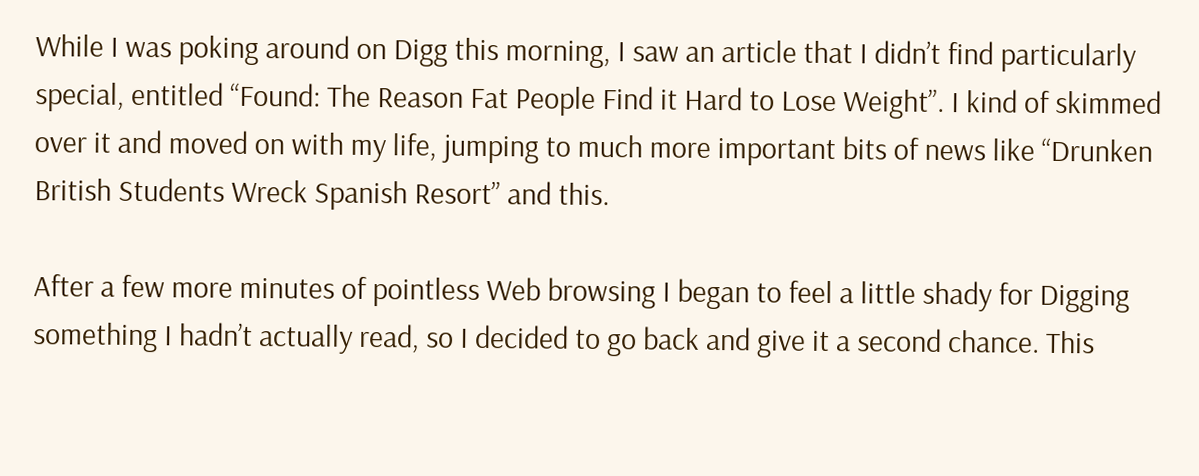While I was poking around on Digg this morning, I saw an article that I didn’t find particularly special, entitled “Found: The Reason Fat People Find it Hard to Lose Weight”. I kind of skimmed over it and moved on with my life, jumping to much more important bits of news like “Drunken British Students Wreck Spanish Resort” and this.

After a few more minutes of pointless Web browsing I began to feel a little shady for Digging something I hadn’t actually read, so I decided to go back and give it a second chance. This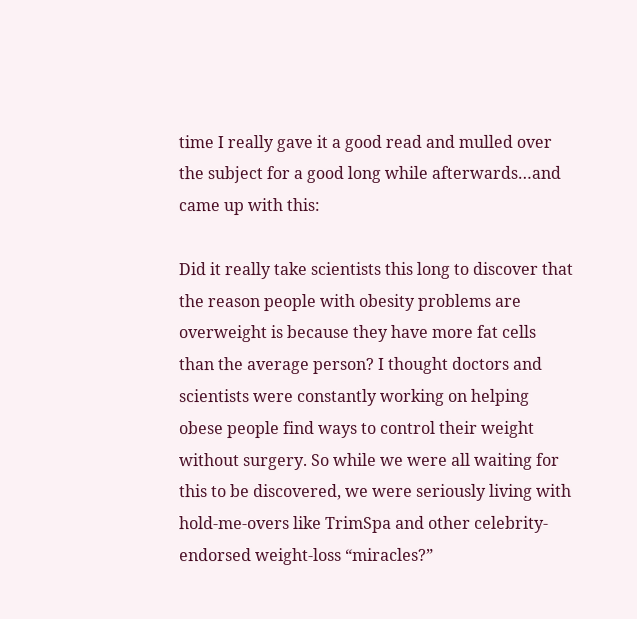time I really gave it a good read and mulled over the subject for a good long while afterwards…and came up with this:

Did it really take scientists this long to discover that the reason people with obesity problems are overweight is because they have more fat cells than the average person? I thought doctors and scientists were constantly working on helping obese people find ways to control their weight without surgery. So while we were all waiting for this to be discovered, we were seriously living with hold-me-overs like TrimSpa and other celebrity-endorsed weight-loss “miracles?”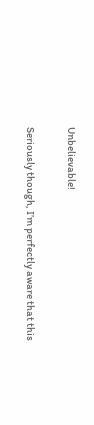Unbelievable!

Seriously though, I’m perfectly aware that this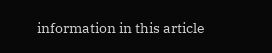information in this article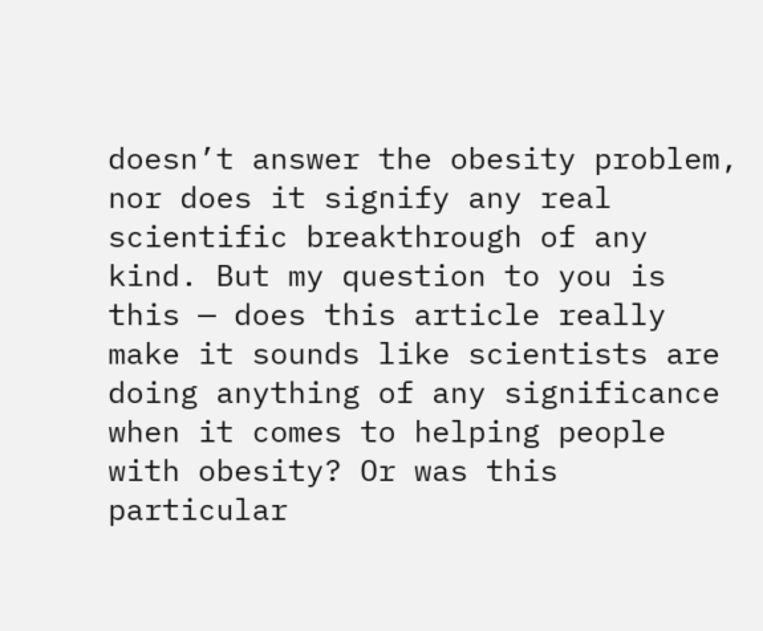doesn’t answer the obesity problem, nor does it signify any real scientific breakthrough of any kind. But my question to you is this — does this article really make it sounds like scientists are doing anything of any significance when it comes to helping people with obesity? Or was this particular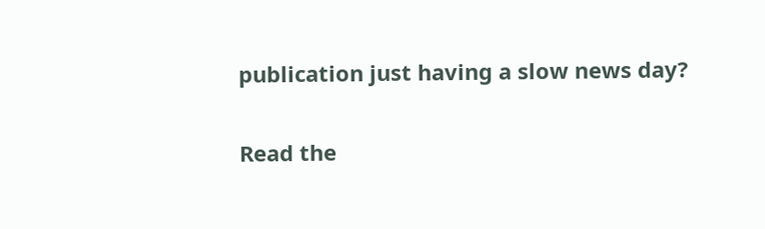publication just having a slow news day?

Read the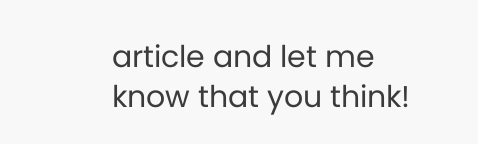article and let me know that you think!